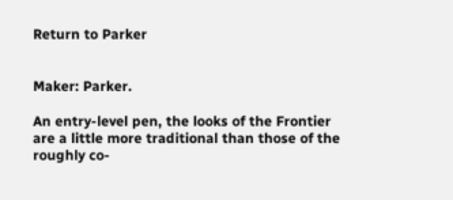Return to Parker


Maker: Parker.

An entry-level pen, the looks of the Frontier are a little more traditional than those of the roughly co-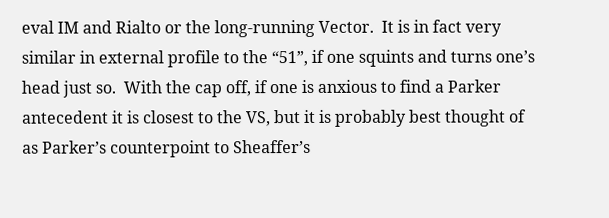eval IM and Rialto or the long-running Vector.  It is in fact very similar in external profile to the “51”, if one squints and turns one’s head just so.  With the cap off, if one is anxious to find a Parker antecedent it is closest to the VS, but it is probably best thought of as Parker’s counterpoint to Sheaffer’s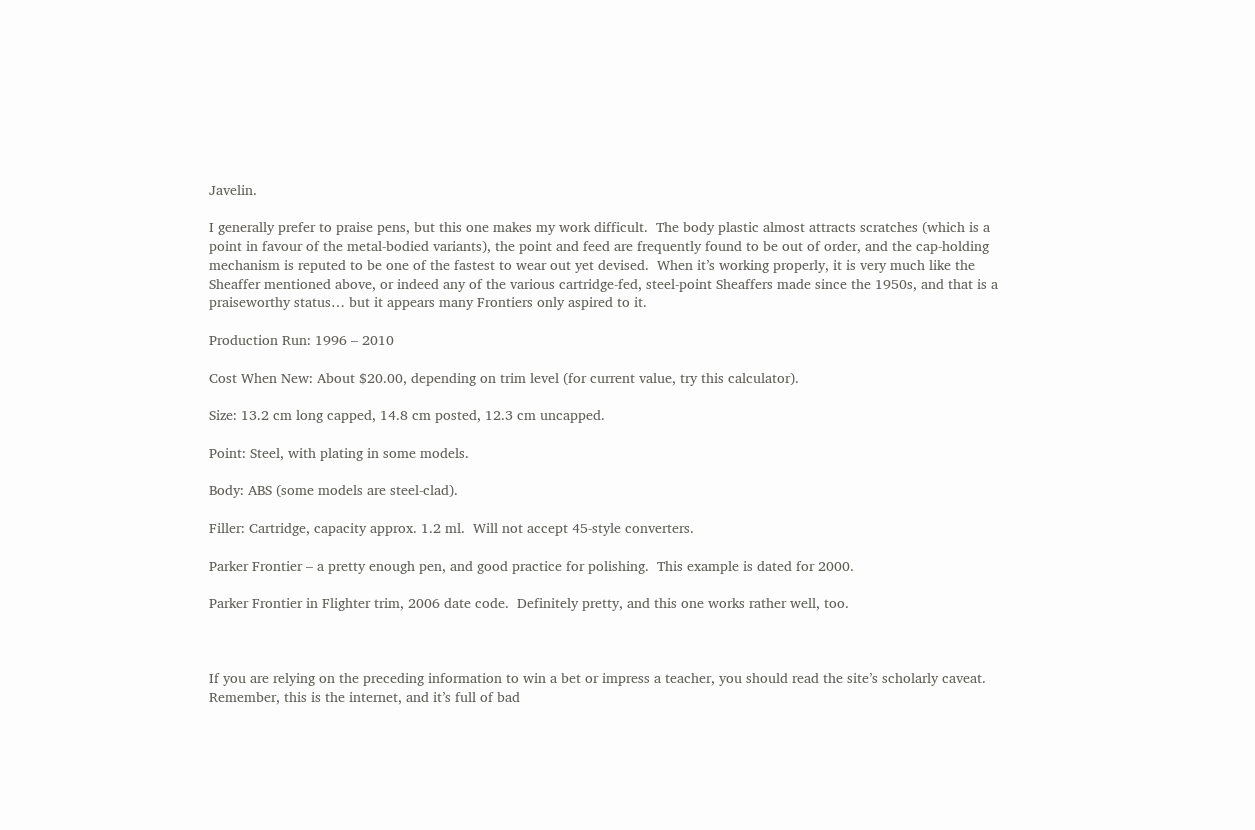Javelin.

I generally prefer to praise pens, but this one makes my work difficult.  The body plastic almost attracts scratches (which is a point in favour of the metal-bodied variants), the point and feed are frequently found to be out of order, and the cap-holding mechanism is reputed to be one of the fastest to wear out yet devised.  When it’s working properly, it is very much like the Sheaffer mentioned above, or indeed any of the various cartridge-fed, steel-point Sheaffers made since the 1950s, and that is a praiseworthy status… but it appears many Frontiers only aspired to it.

Production Run: 1996 – 2010

Cost When New: About $20.00, depending on trim level (for current value, try this calculator).

Size: 13.2 cm long capped, 14.8 cm posted, 12.3 cm uncapped.

Point: Steel, with plating in some models.

Body: ABS (some models are steel-clad).

Filler: Cartridge, capacity approx. 1.2 ml.  Will not accept 45-style converters.

Parker Frontier – a pretty enough pen, and good practice for polishing.  This example is dated for 2000.

Parker Frontier in Flighter trim, 2006 date code.  Definitely pretty, and this one works rather well, too.



If you are relying on the preceding information to win a bet or impress a teacher, you should read the site’s scholarly caveat. Remember, this is the internet, and it’s full of bad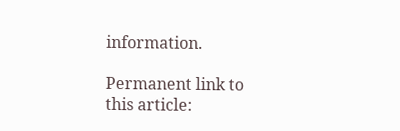information.

Permanent link to this article: